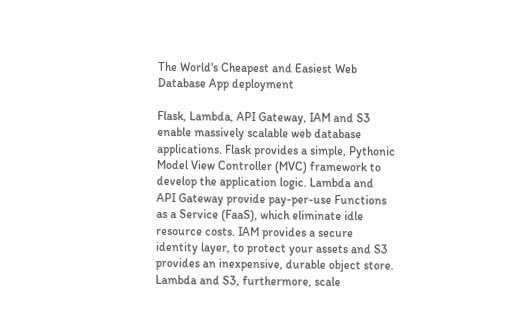The World's Cheapest and Easiest Web Database App deployment

Flask, Lambda, API Gateway, IAM and S3 enable massively scalable web database applications. Flask provides a simple, Pythonic Model View Controller (MVC) framework to develop the application logic. Lambda and API Gateway provide pay-per-use Functions as a Service (FaaS), which eliminate idle resource costs. IAM provides a secure identity layer, to protect your assets and S3 provides an inexpensive, durable object store. Lambda and S3, furthermore, scale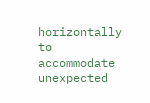horizontally to accommodate unexpected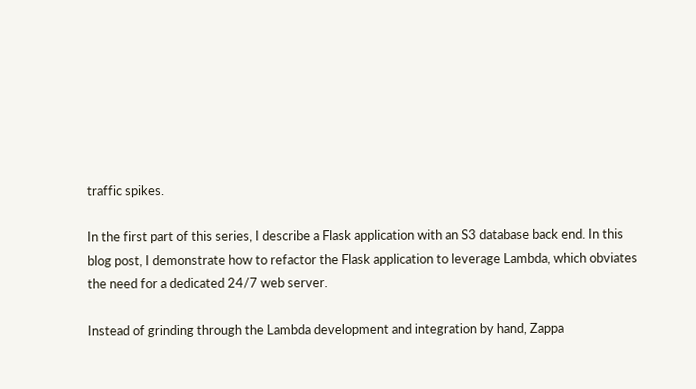traffic spikes.

In the first part of this series, I describe a Flask application with an S3 database back end. In this blog post, I demonstrate how to refactor the Flask application to leverage Lambda, which obviates the need for a dedicated 24/7 web server.

Instead of grinding through the Lambda development and integration by hand, Zappa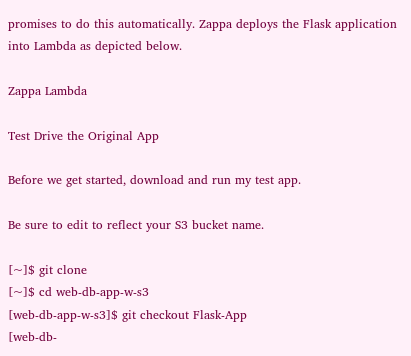promises to do this automatically. Zappa deploys the Flask application into Lambda as depicted below.

Zappa Lambda

Test Drive the Original App

Before we get started, download and run my test app.

Be sure to edit to reflect your S3 bucket name.

[~]$ git clone
[~]$ cd web-db-app-w-s3
[web-db-app-w-s3]$ git checkout Flask-App
[web-db-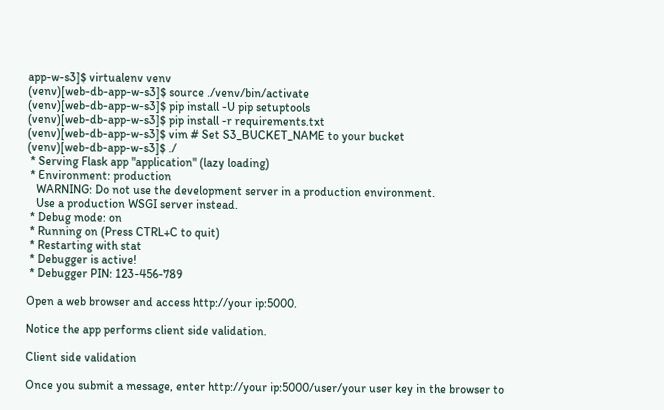app-w-s3]$ virtualenv venv
(venv)[web-db-app-w-s3]$ source ./venv/bin/activate
(venv)[web-db-app-w-s3]$ pip install -U pip setuptools
(venv)[web-db-app-w-s3]$ pip install -r requirements.txt
(venv)[web-db-app-w-s3]$ vim # Set S3_BUCKET_NAME to your bucket
(venv)[web-db-app-w-s3]$ ./
 * Serving Flask app "application" (lazy loading)
 * Environment: production
   WARNING: Do not use the development server in a production environment.
   Use a production WSGI server instead.
 * Debug mode: on
 * Running on (Press CTRL+C to quit)
 * Restarting with stat
 * Debugger is active!
 * Debugger PIN: 123-456-789

Open a web browser and access http://your ip:5000.

Notice the app performs client side validation.

Client side validation

Once you submit a message, enter http://your ip:5000/user/your user key in the browser to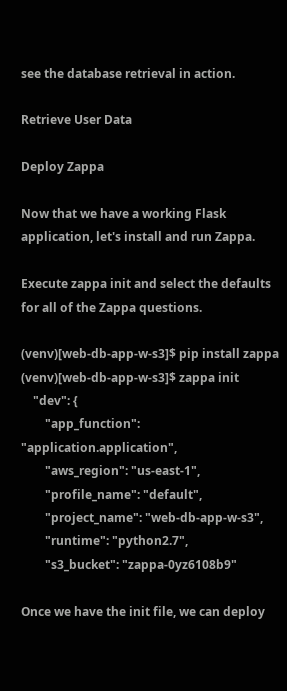see the database retrieval in action.

Retrieve User Data

Deploy Zappa

Now that we have a working Flask application, let's install and run Zappa.

Execute zappa init and select the defaults for all of the Zappa questions.

(venv)[web-db-app-w-s3]$ pip install zappa
(venv)[web-db-app-w-s3]$ zappa init
    "dev": {
        "app_function": "application.application",
        "aws_region": "us-east-1",
        "profile_name": "default",
        "project_name": "web-db-app-w-s3",
        "runtime": "python2.7",
        "s3_bucket": "zappa-0yz6108b9"

Once we have the init file, we can deploy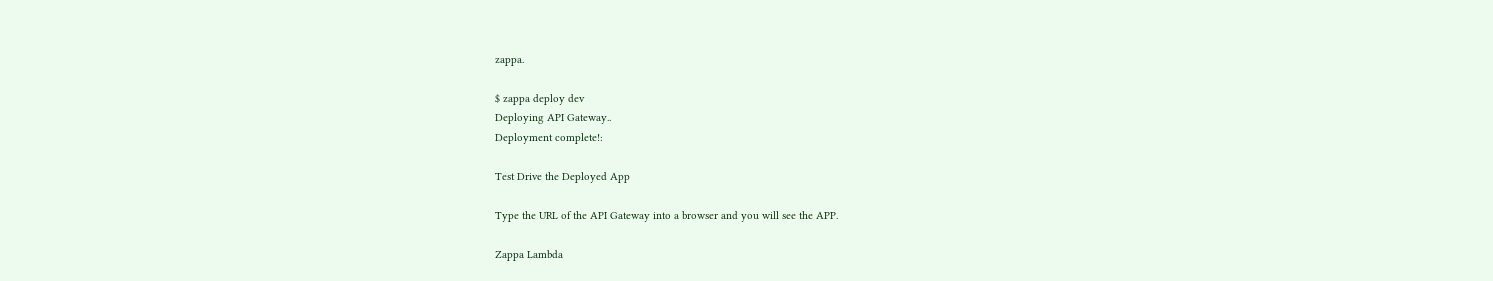zappa.

$ zappa deploy dev
Deploying API Gateway..
Deployment complete!:

Test Drive the Deployed App

Type the URL of the API Gateway into a browser and you will see the APP.

Zappa Lambda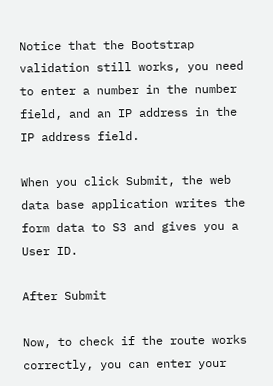Notice that the Bootstrap validation still works, you need to enter a number in the number field, and an IP address in the IP address field.

When you click Submit, the web data base application writes the form data to S3 and gives you a User ID.

After Submit

Now, to check if the route works correctly, you can enter your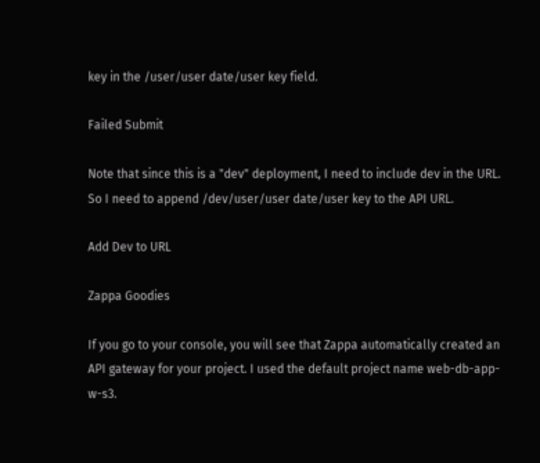key in the /user/user date/user key field.

Failed Submit

Note that since this is a "dev" deployment, I need to include dev in the URL. So I need to append /dev/user/user date/user key to the API URL.

Add Dev to URL

Zappa Goodies

If you go to your console, you will see that Zappa automatically created an API gateway for your project. I used the default project name web-db-app-w-s3.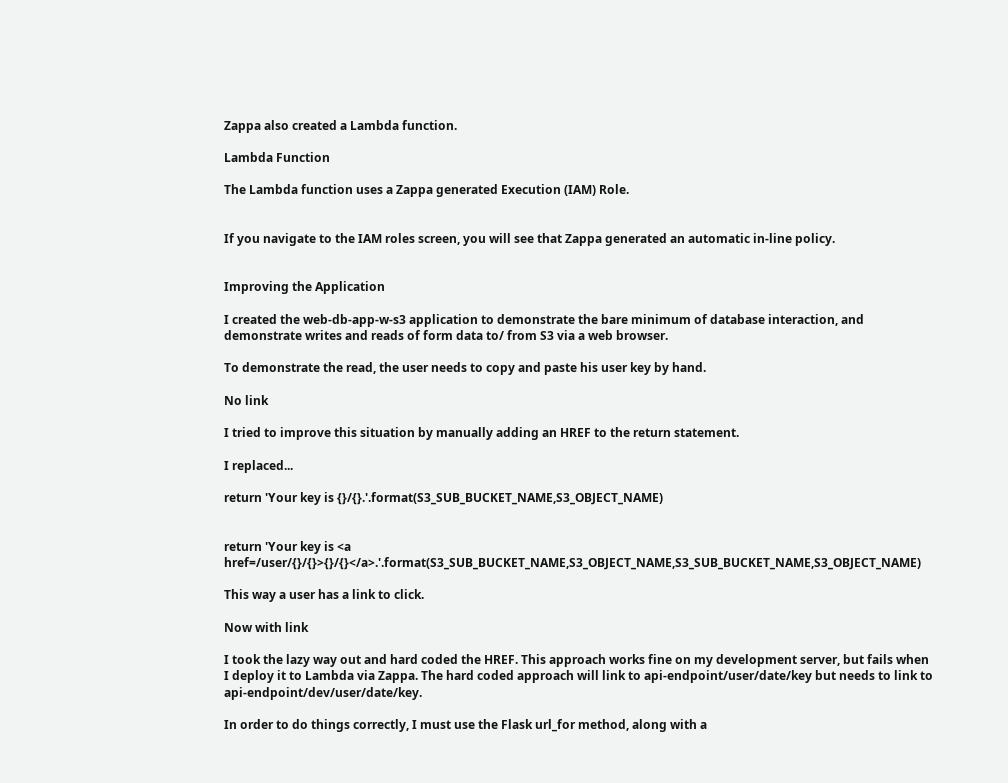Zappa also created a Lambda function.

Lambda Function

The Lambda function uses a Zappa generated Execution (IAM) Role.


If you navigate to the IAM roles screen, you will see that Zappa generated an automatic in-line policy.


Improving the Application

I created the web-db-app-w-s3 application to demonstrate the bare minimum of database interaction, and demonstrate writes and reads of form data to/ from S3 via a web browser.

To demonstrate the read, the user needs to copy and paste his user key by hand.

No link

I tried to improve this situation by manually adding an HREF to the return statement.

I replaced...

return 'Your key is {}/{}.'.format(S3_SUB_BUCKET_NAME,S3_OBJECT_NAME)


return 'Your key is <a href=/user/{}/{}>{}/{}</a>.'.format(S3_SUB_BUCKET_NAME,S3_OBJECT_NAME,S3_SUB_BUCKET_NAME,S3_OBJECT_NAME)

This way a user has a link to click.

Now with link

I took the lazy way out and hard coded the HREF. This approach works fine on my development server, but fails when I deploy it to Lambda via Zappa. The hard coded approach will link to api-endpoint/user/date/key but needs to link to api-endpoint/dev/user/date/key.

In order to do things correctly, I must use the Flask url_for method, along with a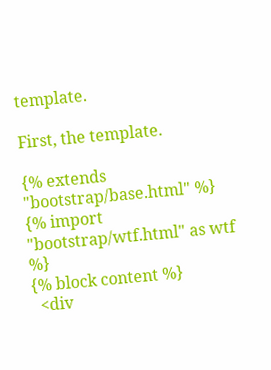template.

First, the template.

{% extends "bootstrap/base.html" %}
{% import "bootstrap/wtf.html" as wtf %}
{% block content %}
  <div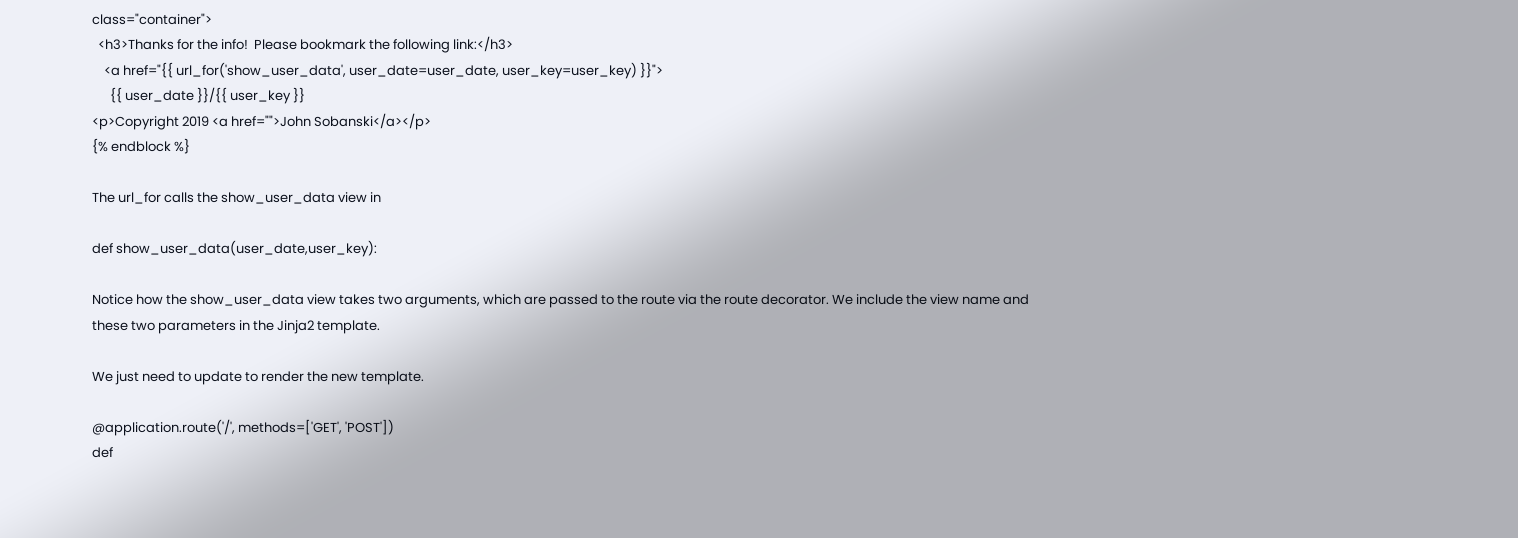class="container">
  <h3>Thanks for the info!  Please bookmark the following link:</h3>
    <a href="{{ url_for('show_user_data', user_date=user_date, user_key=user_key) }}">
      {{ user_date }}/{{ user_key }}
<p>Copyright 2019 <a href="">John Sobanski</a></p>
{% endblock %}

The url_for calls the show_user_data view in

def show_user_data(user_date,user_key):

Notice how the show_user_data view takes two arguments, which are passed to the route via the route decorator. We include the view name and these two parameters in the Jinja2 template.

We just need to update to render the new template.

@application.route('/', methods=['GET', 'POST'])
def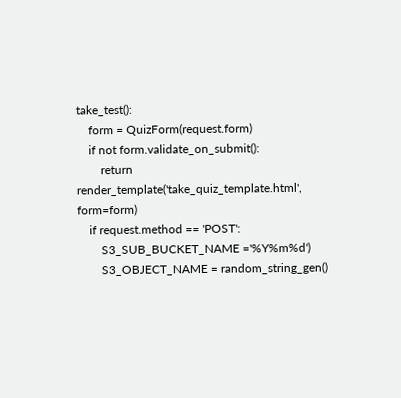take_test():
    form = QuizForm(request.form)
    if not form.validate_on_submit():
        return render_template('take_quiz_template.html', form=form)
    if request.method == 'POST':
        S3_SUB_BUCKET_NAME ='%Y%m%d')
        S3_OBJECT_NAME = random_string_gen()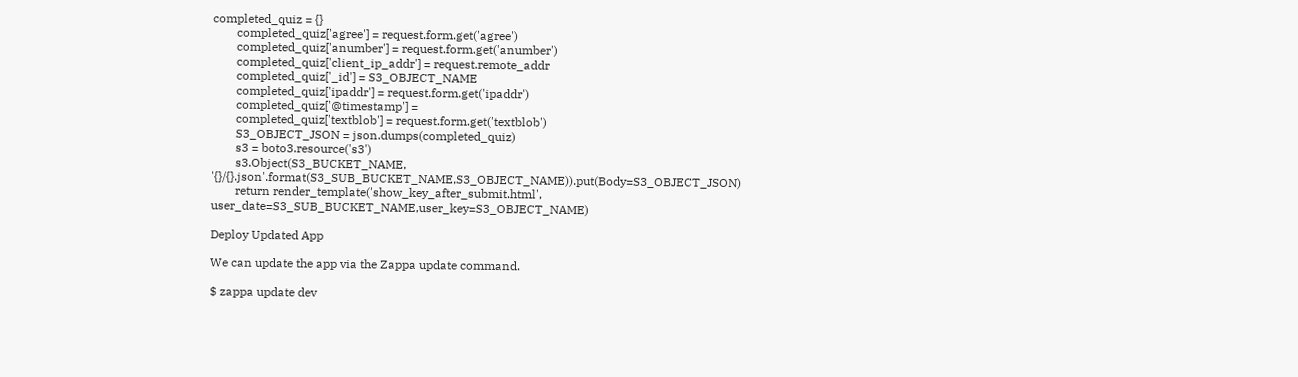completed_quiz = {}
        completed_quiz['agree'] = request.form.get('agree')
        completed_quiz['anumber'] = request.form.get('anumber')
        completed_quiz['client_ip_addr'] = request.remote_addr
        completed_quiz['_id'] = S3_OBJECT_NAME
        completed_quiz['ipaddr'] = request.form.get('ipaddr')
        completed_quiz['@timestamp'] =
        completed_quiz['textblob'] = request.form.get('textblob')
        S3_OBJECT_JSON = json.dumps(completed_quiz)
        s3 = boto3.resource('s3')
        s3.Object(S3_BUCKET_NAME, '{}/{}.json'.format(S3_SUB_BUCKET_NAME,S3_OBJECT_NAME)).put(Body=S3_OBJECT_JSON)
        return render_template('show_key_after_submit.html', user_date=S3_SUB_BUCKET_NAME,user_key=S3_OBJECT_NAME)

Deploy Updated App

We can update the app via the Zappa update command.

$ zappa update dev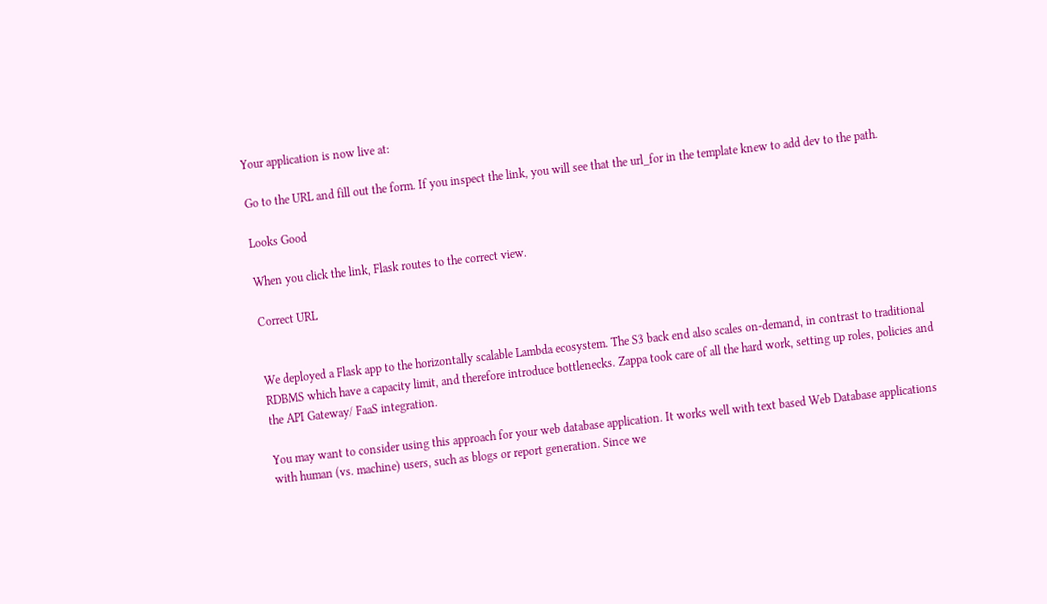Your application is now live at:

Go to the URL and fill out the form. If you inspect the link, you will see that the url_for in the template knew to add dev to the path.

Looks Good

When you click the link, Flask routes to the correct view.

Correct URL


We deployed a Flask app to the horizontally scalable Lambda ecosystem. The S3 back end also scales on-demand, in contrast to traditional RDBMS which have a capacity limit, and therefore introduce bottlenecks. Zappa took care of all the hard work, setting up roles, policies and the API Gateway/ FaaS integration.

You may want to consider using this approach for your web database application. It works well with text based Web Database applications with human (vs. machine) users, such as blogs or report generation. Since we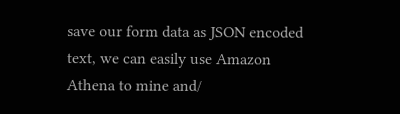save our form data as JSON encoded text, we can easily use Amazon Athena to mine and/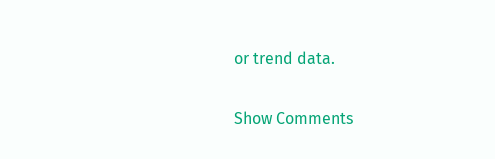or trend data.

Show Comments